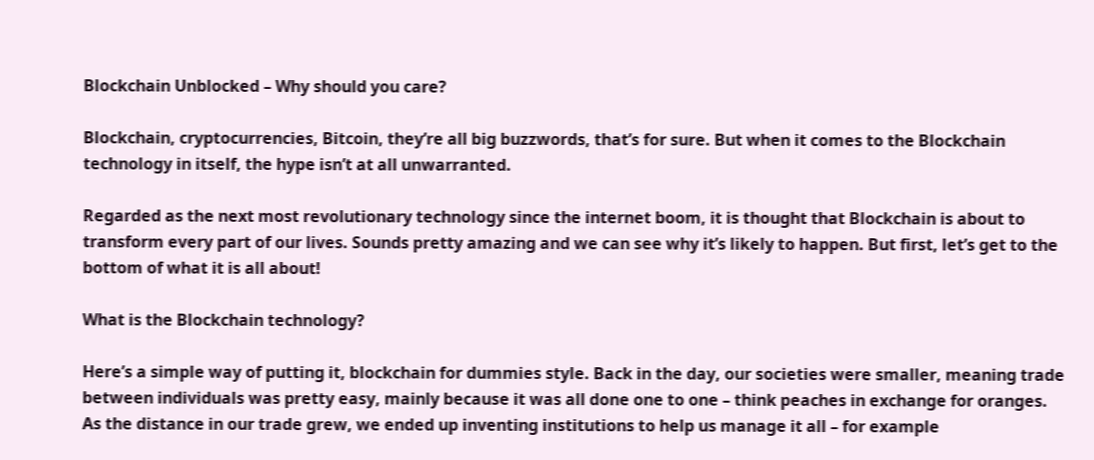Blockchain Unblocked – Why should you care?

Blockchain, cryptocurrencies, Bitcoin, they’re all big buzzwords, that’s for sure. But when it comes to the Blockchain technology in itself, the hype isn’t at all unwarranted.

Regarded as the next most revolutionary technology since the internet boom, it is thought that Blockchain is about to transform every part of our lives. Sounds pretty amazing and we can see why it’s likely to happen. But first, let’s get to the bottom of what it is all about!

What is the Blockchain technology?

Here’s a simple way of putting it, blockchain for dummies style. Back in the day, our societies were smaller, meaning trade between individuals was pretty easy, mainly because it was all done one to one – think peaches in exchange for oranges. As the distance in our trade grew, we ended up inventing institutions to help us manage it all – for example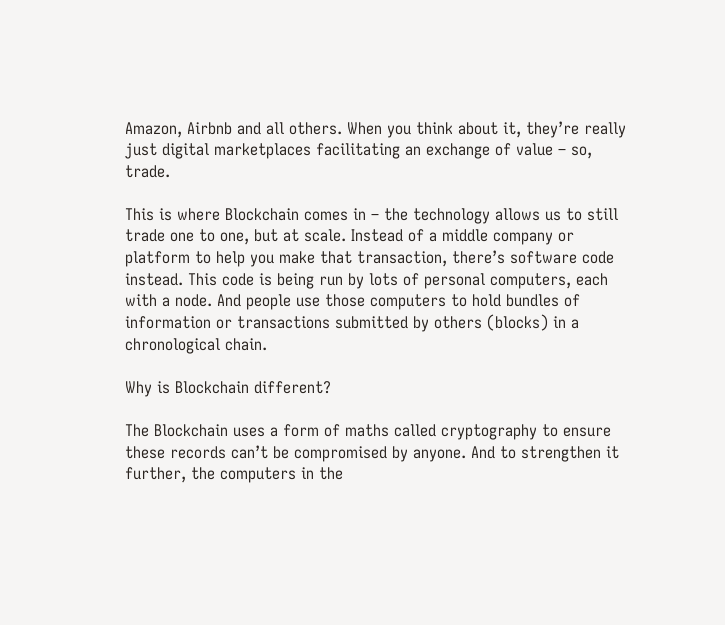Amazon, Airbnb and all others. When you think about it, they’re really just digital marketplaces facilitating an exchange of value – so, trade.

This is where Blockchain comes in – the technology allows us to still trade one to one, but at scale. Instead of a middle company or platform to help you make that transaction, there’s software code instead. This code is being run by lots of personal computers, each with a node. And people use those computers to hold bundles of information or transactions submitted by others (blocks) in a chronological chain.

Why is Blockchain different?

The Blockchain uses a form of maths called cryptography to ensure these records can’t be compromised by anyone. And to strengthen it further, the computers in the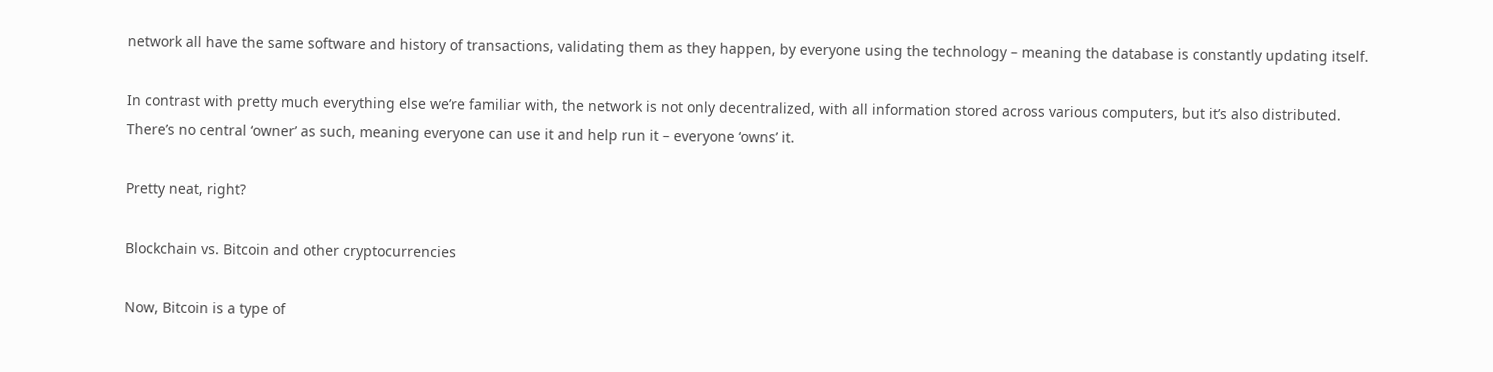network all have the same software and history of transactions, validating them as they happen, by everyone using the technology – meaning the database is constantly updating itself.

In contrast with pretty much everything else we’re familiar with, the network is not only decentralized, with all information stored across various computers, but it’s also distributed. There’s no central ‘owner’ as such, meaning everyone can use it and help run it – everyone ‘owns’ it.

Pretty neat, right?

Blockchain vs. Bitcoin and other cryptocurrencies

Now, Bitcoin is a type of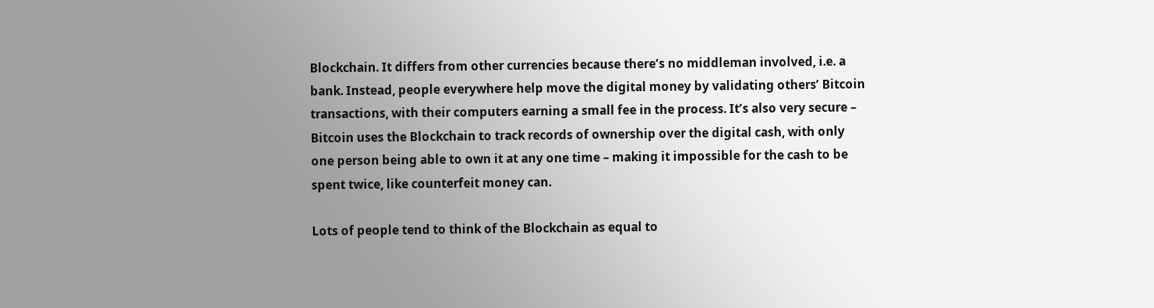Blockchain. It differs from other currencies because there’s no middleman involved, i.e. a bank. Instead, people everywhere help move the digital money by validating others’ Bitcoin transactions, with their computers earning a small fee in the process. It’s also very secure – Bitcoin uses the Blockchain to track records of ownership over the digital cash, with only one person being able to own it at any one time – making it impossible for the cash to be spent twice, like counterfeit money can.

Lots of people tend to think of the Blockchain as equal to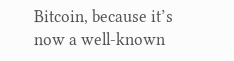Bitcoin, because it’s now a well-known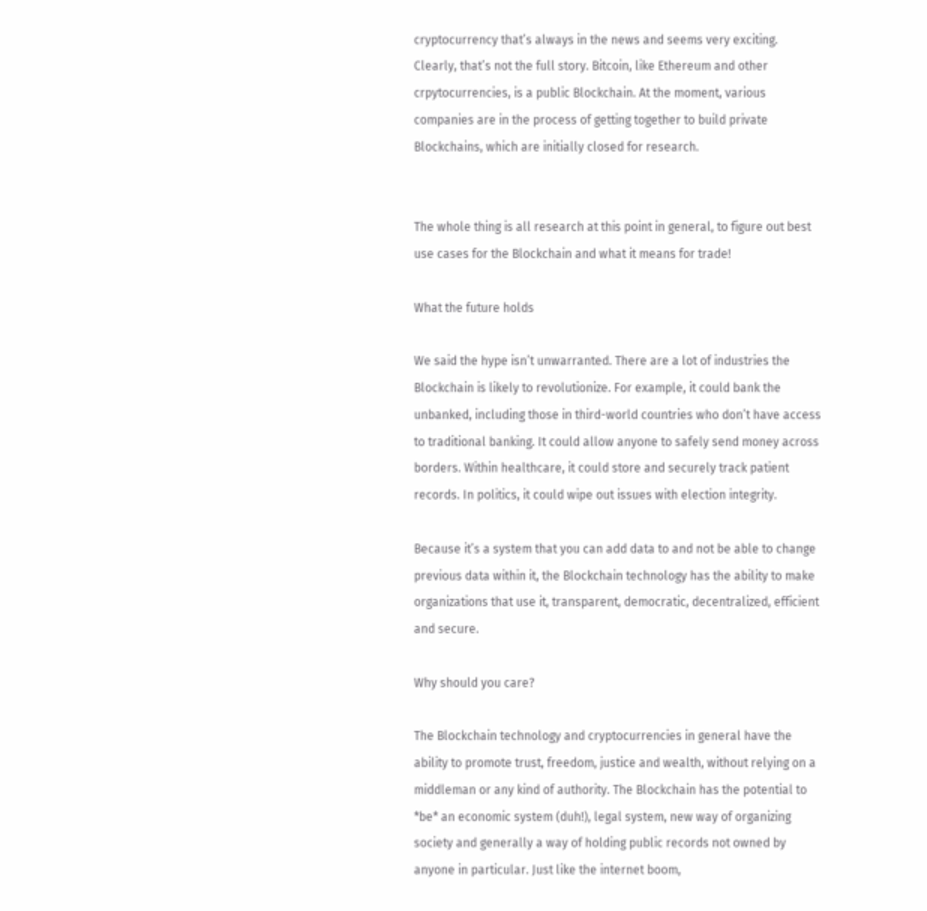cryptocurrency that’s always in the news and seems very exciting. Clearly, that’s not the full story. Bitcoin, like Ethereum and other crpytocurrencies, is a public Blockchain. At the moment, various companies are in the process of getting together to build private Blockchains, which are initially closed for research.


The whole thing is all research at this point in general, to figure out best use cases for the Blockchain and what it means for trade!

What the future holds

We said the hype isn’t unwarranted. There are a lot of industries the Blockchain is likely to revolutionize. For example, it could bank the unbanked, including those in third-world countries who don’t have access to traditional banking. It could allow anyone to safely send money across borders. Within healthcare, it could store and securely track patient records. In politics, it could wipe out issues with election integrity.

Because it’s a system that you can add data to and not be able to change previous data within it, the Blockchain technology has the ability to make organizations that use it, transparent, democratic, decentralized, efficient and secure.

Why should you care?

The Blockchain technology and cryptocurrencies in general have the ability to promote trust, freedom, justice and wealth, without relying on a middleman or any kind of authority. The Blockchain has the potential to *be* an economic system (duh!), legal system, new way of organizing society and generally a way of holding public records not owned by anyone in particular. Just like the internet boom,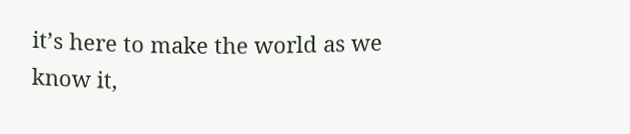it’s here to make the world as we know it,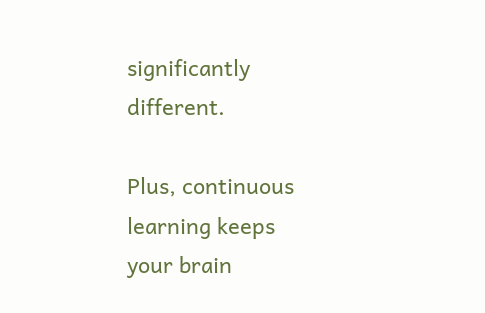significantly different.

Plus, continuous learning keeps your brain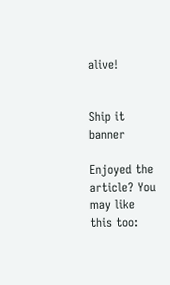alive!


Ship it banner

Enjoyed the article? You may like this too: